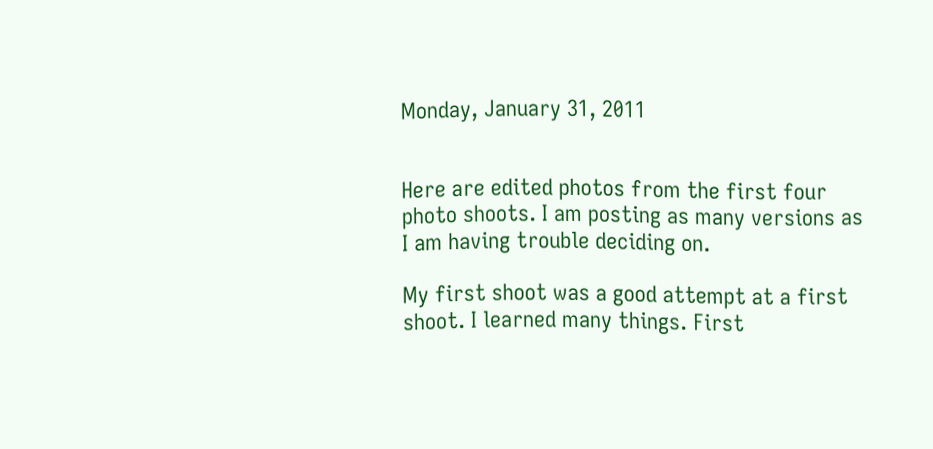Monday, January 31, 2011


Here are edited photos from the first four photo shoots. I am posting as many versions as I am having trouble deciding on.

My first shoot was a good attempt at a first shoot. I learned many things. First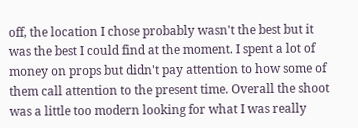off, the location I chose probably wasn't the best but it was the best I could find at the moment. I spent a lot of money on props but didn't pay attention to how some of them call attention to the present time. Overall the shoot was a little too modern looking for what I was really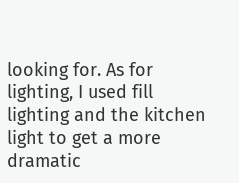looking for. As for lighting, I used fill lighting and the kitchen light to get a more dramatic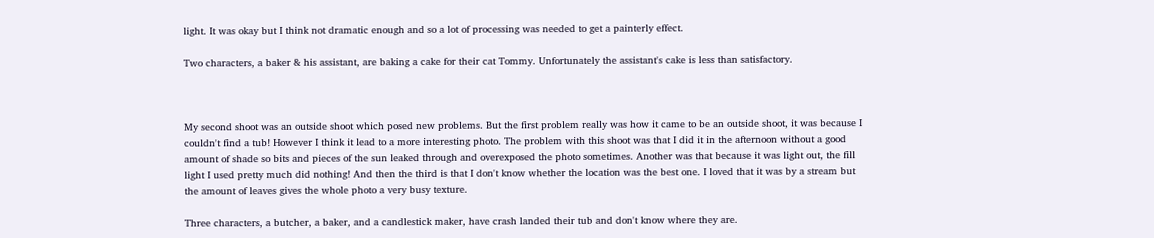light. It was okay but I think not dramatic enough and so a lot of processing was needed to get a painterly effect.

Two characters, a baker & his assistant, are baking a cake for their cat Tommy. Unfortunately the assistant's cake is less than satisfactory.



My second shoot was an outside shoot which posed new problems. But the first problem really was how it came to be an outside shoot, it was because I couldn't find a tub! However I think it lead to a more interesting photo. The problem with this shoot was that I did it in the afternoon without a good amount of shade so bits and pieces of the sun leaked through and overexposed the photo sometimes. Another was that because it was light out, the fill light I used pretty much did nothing! And then the third is that I don't know whether the location was the best one. I loved that it was by a stream but the amount of leaves gives the whole photo a very busy texture.

Three characters, a butcher, a baker, and a candlestick maker, have crash landed their tub and don't know where they are.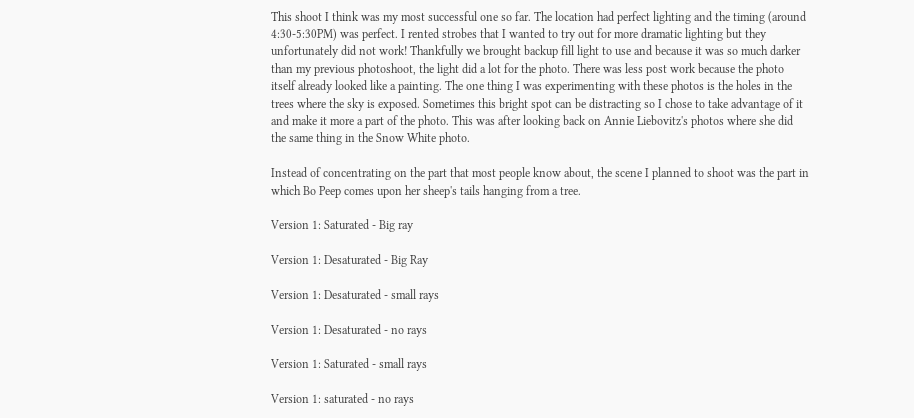This shoot I think was my most successful one so far. The location had perfect lighting and the timing (around 4:30-5:30PM) was perfect. I rented strobes that I wanted to try out for more dramatic lighting but they unfortunately did not work! Thankfully we brought backup fill light to use and because it was so much darker than my previous photoshoot, the light did a lot for the photo. There was less post work because the photo itself already looked like a painting. The one thing I was experimenting with these photos is the holes in the trees where the sky is exposed. Sometimes this bright spot can be distracting so I chose to take advantage of it and make it more a part of the photo. This was after looking back on Annie Liebovitz's photos where she did the same thing in the Snow White photo.

Instead of concentrating on the part that most people know about, the scene I planned to shoot was the part in which Bo Peep comes upon her sheep's tails hanging from a tree.

Version 1: Saturated - Big ray

Version 1: Desaturated - Big Ray

Version 1: Desaturated - small rays

Version 1: Desaturated - no rays

Version 1: Saturated - small rays

Version 1: saturated - no rays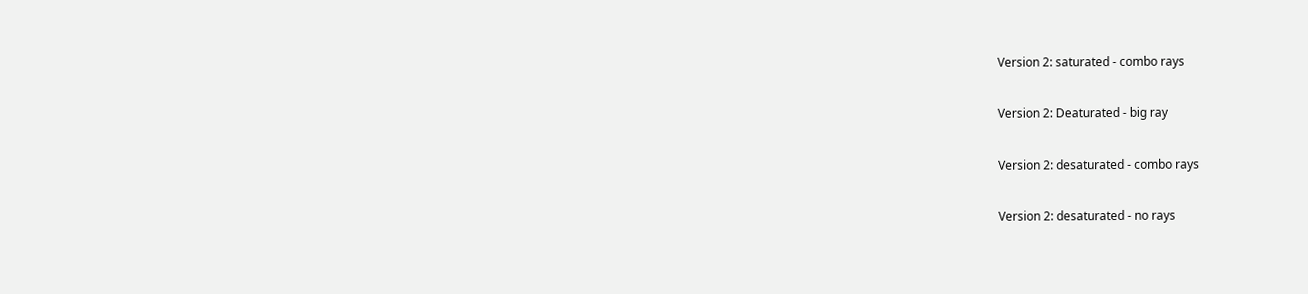Version 2: saturated - combo rays

Version 2: Deaturated - big ray

Version 2: desaturated - combo rays

Version 2: desaturated - no rays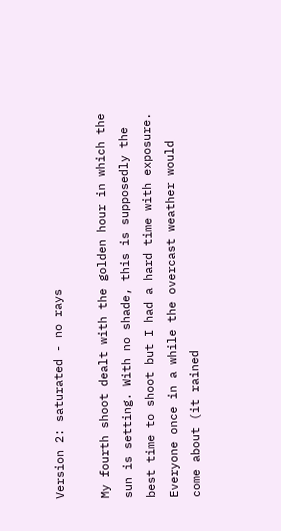Version 2: saturated - no rays

My fourth shoot dealt with the golden hour in which the sun is setting. With no shade, this is supposedly the best time to shoot but I had a hard time with exposure. Everyone once in a while the overcast weather would come about (it rained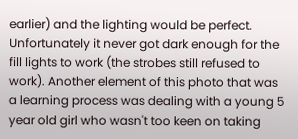earlier) and the lighting would be perfect. Unfortunately it never got dark enough for the fill lights to work (the strobes still refused to work). Another element of this photo that was a learning process was dealing with a young 5 year old girl who wasn't too keen on taking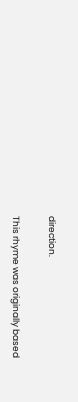direction.

This rhyme was originally based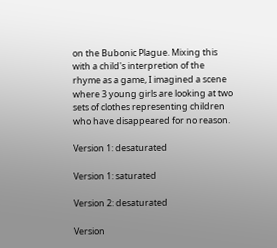on the Bubonic Plague. Mixing this with a child's interpretion of the rhyme as a game, I imagined a scene where 3 young girls are looking at two sets of clothes representing children who have disappeared for no reason.

Version 1: desaturated

Version 1: saturated

Version 2: desaturated

Version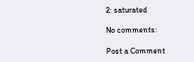2: saturated

No comments:

Post a Comment